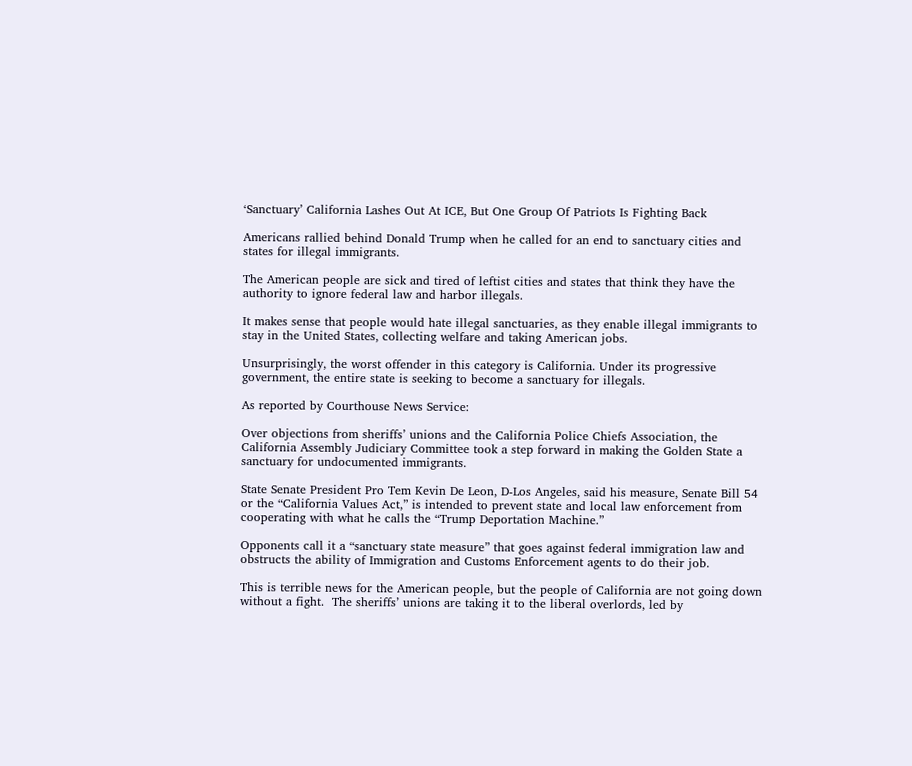‘Sanctuary’ California Lashes Out At ICE, But One Group Of Patriots Is Fighting Back

Americans rallied behind Donald Trump when he called for an end to sanctuary cities and states for illegal immigrants.

The American people are sick and tired of leftist cities and states that think they have the authority to ignore federal law and harbor illegals.

It makes sense that people would hate illegal sanctuaries, as they enable illegal immigrants to stay in the United States, collecting welfare and taking American jobs.

Unsurprisingly, the worst offender in this category is California. Under its progressive government, the entire state is seeking to become a sanctuary for illegals.

As reported by Courthouse News Service:

Over objections from sheriffs’ unions and the California Police Chiefs Association, the California Assembly Judiciary Committee took a step forward in making the Golden State a sanctuary for undocumented immigrants.

State Senate President Pro Tem Kevin De Leon, D-Los Angeles, said his measure, Senate Bill 54 or the “California Values Act,” is intended to prevent state and local law enforcement from cooperating with what he calls the “Trump Deportation Machine.”

Opponents call it a “sanctuary state measure” that goes against federal immigration law and obstructs the ability of Immigration and Customs Enforcement agents to do their job.

This is terrible news for the American people, but the people of California are not going down without a fight.  The sheriffs’ unions are taking it to the liberal overlords, led by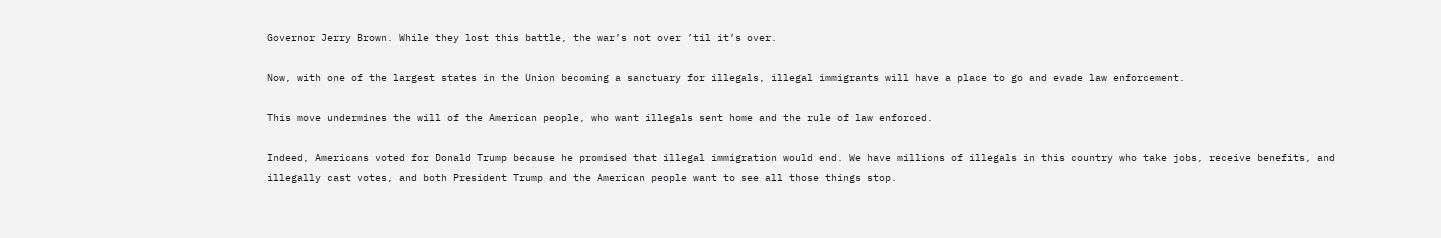Governor Jerry Brown. While they lost this battle, the war’s not over ’til it’s over.

Now, with one of the largest states in the Union becoming a sanctuary for illegals, illegal immigrants will have a place to go and evade law enforcement.

This move undermines the will of the American people, who want illegals sent home and the rule of law enforced.

Indeed, Americans voted for Donald Trump because he promised that illegal immigration would end. We have millions of illegals in this country who take jobs, receive benefits, and illegally cast votes, and both President Trump and the American people want to see all those things stop.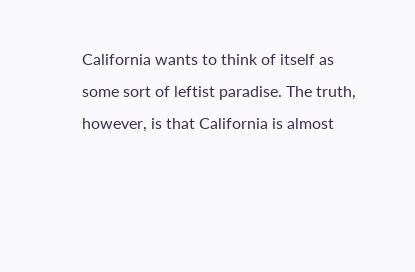California wants to think of itself as some sort of leftist paradise. The truth, however, is that California is almost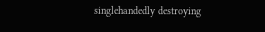singlehandedly destroying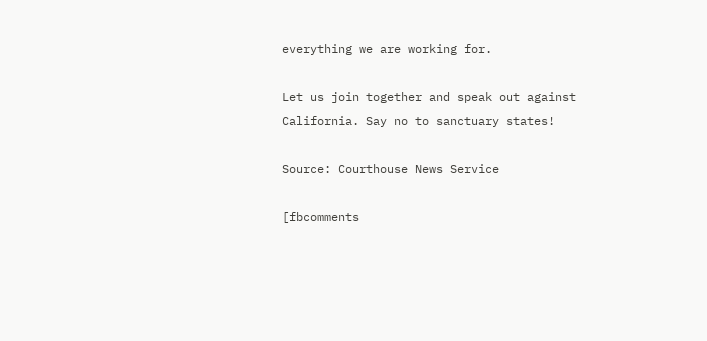everything we are working for.

Let us join together and speak out against California. Say no to sanctuary states!

Source: Courthouse News Service

[fbcomments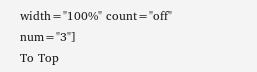width="100%" count="off" num="3"]
To Top